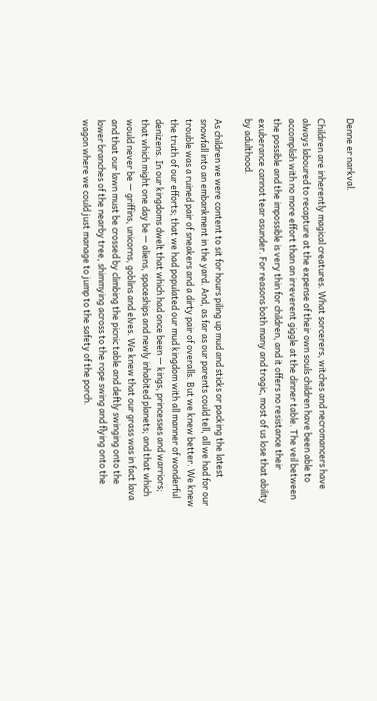Denne er narkval.

Children are inherently magical creatures. What sorcerers, witches and necromancers have always laboured to recapture at the expense of their own souls children have been able to accomplish with no more effort than an irreverent giggle at the dinner table. The veil between the possible and the impossible is very thin for children, and it offers no resistance their exuberance cannot tear asunder. For reasons both many and tragic, most of us lose that ability by adulthood.

As children we were content to sit for hours piling up mud and sticks or packing the latest snowfall into an embankment in the yard. And, as far as our parents could tell, all we had for our trouble was a ruined pair of sneakers and a dirty pair of overalls. But we knew better. We knew the truth of our efforts; that we had populated our mud kingdom with all manner of wonderful denizens. In our kingdoms dwelt that which had once been — kings, princesses and warriors; that which might one day be — aliens, spaceships and newly inhabited planets; and that which would never be — griffins, unicorns, goblins and elves. We knew that our grass was in fact lava and that our lawn must be crossed by climbing the picnic table and deftly swinging onto the lower branches of the nearby tree, shimmying across to the rope swing and flying onto the wagon where we could just manage to jump to the safety of the porch.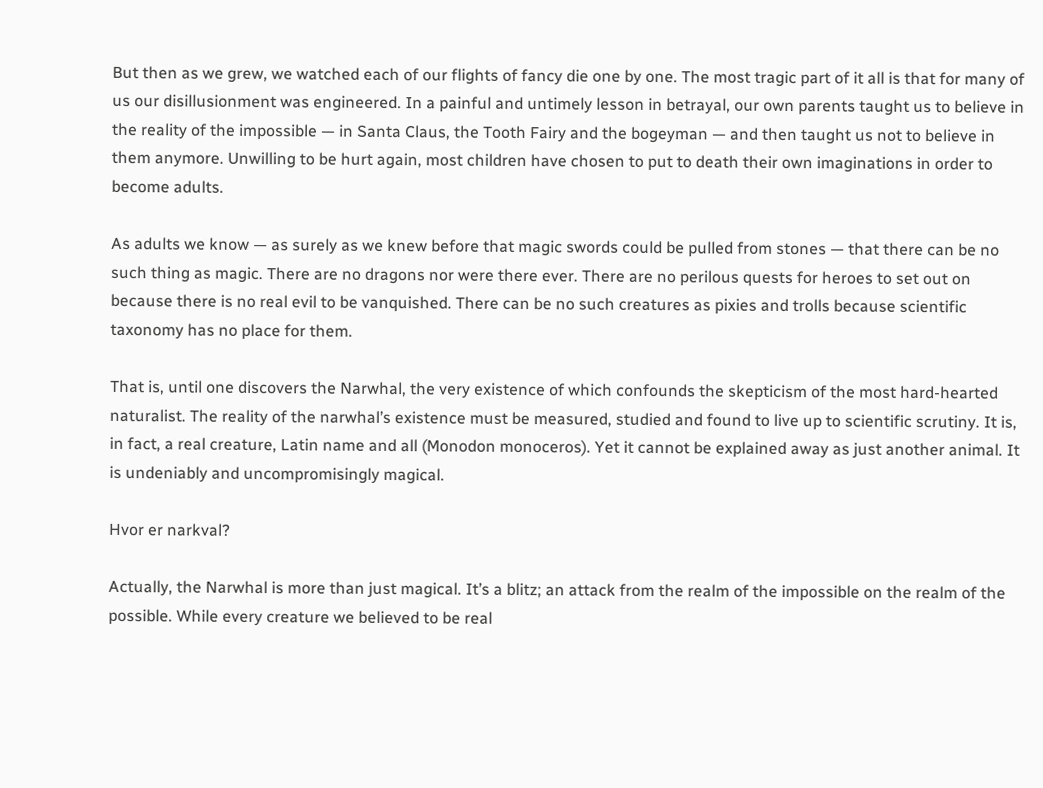But then as we grew, we watched each of our flights of fancy die one by one. The most tragic part of it all is that for many of us our disillusionment was engineered. In a painful and untimely lesson in betrayal, our own parents taught us to believe in the reality of the impossible — in Santa Claus, the Tooth Fairy and the bogeyman — and then taught us not to believe in them anymore. Unwilling to be hurt again, most children have chosen to put to death their own imaginations in order to become adults.

As adults we know — as surely as we knew before that magic swords could be pulled from stones — that there can be no such thing as magic. There are no dragons nor were there ever. There are no perilous quests for heroes to set out on because there is no real evil to be vanquished. There can be no such creatures as pixies and trolls because scientific taxonomy has no place for them.

That is, until one discovers the Narwhal, the very existence of which confounds the skepticism of the most hard-hearted naturalist. The reality of the narwhal’s existence must be measured, studied and found to live up to scientific scrutiny. It is, in fact, a real creature, Latin name and all (Monodon monoceros). Yet it cannot be explained away as just another animal. It is undeniably and uncompromisingly magical.

Hvor er narkval?

Actually, the Narwhal is more than just magical. It’s a blitz; an attack from the realm of the impossible on the realm of the possible. While every creature we believed to be real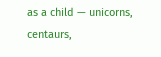as a child — unicorns, centaurs,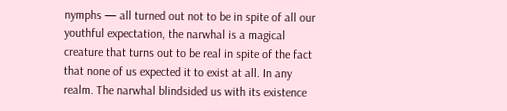nymphs — all turned out not to be in spite of all our youthful expectation, the narwhal is a magical creature that turns out to be real in spite of the fact that none of us expected it to exist at all. In any realm. The narwhal blindsided us with its existence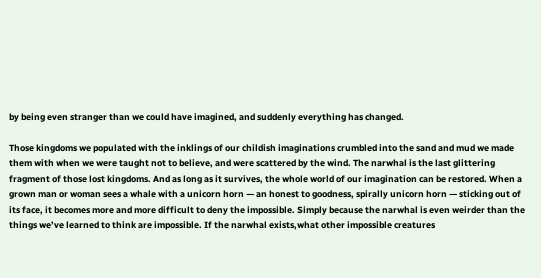by being even stranger than we could have imagined, and suddenly everything has changed.

Those kingdoms we populated with the inklings of our childish imaginations crumbled into the sand and mud we made them with when we were taught not to believe, and were scattered by the wind. The narwhal is the last glittering fragment of those lost kingdoms. And as long as it survives, the whole world of our imagination can be restored. When a grown man or woman sees a whale with a unicorn horn — an honest to goodness, spirally unicorn horn — sticking out of its face, it becomes more and more difficult to deny the impossible. Simply because the narwhal is even weirder than the things we’ve learned to think are impossible. If the narwhal exists,what other impossible creatures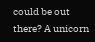could be out there? A unicorn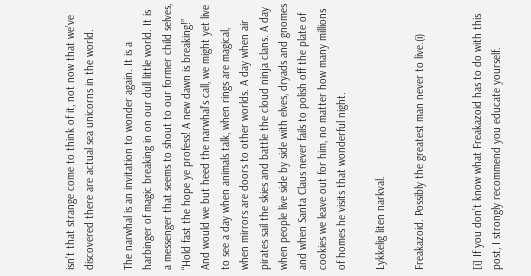isn’t that strange come to think of it, not now that we’ve discovered there are actual sea unicorns in the world.

The narwhal is an invitation to wonder again. It is a harbinger of magic breaking in on our dull little world. It is a messenger that seems to shout to our former child selves, “Hold fast the hope ye profess! A new dawn is breaking!” And would we but heed the narwhal’s call, we might yet live to see a day when animals talk, when rings are magical, when mirrors are doors to other worlds. A day when air pirates sail the skies and battle the cloud ninja clans. A day when people live side by side with elves, dryads and gnomes and when Santa Claus never fails to polish off the plate of cookies we leave out for him, no matter how many millions of homes he visits that wonderful night.

Lykkelig liten narkval.

Freakazoid. Possibly the greatest man never to live.(i)


[i] If you don’t know what Freakazoid has to do with this post, I strongly recommend you educate yourself.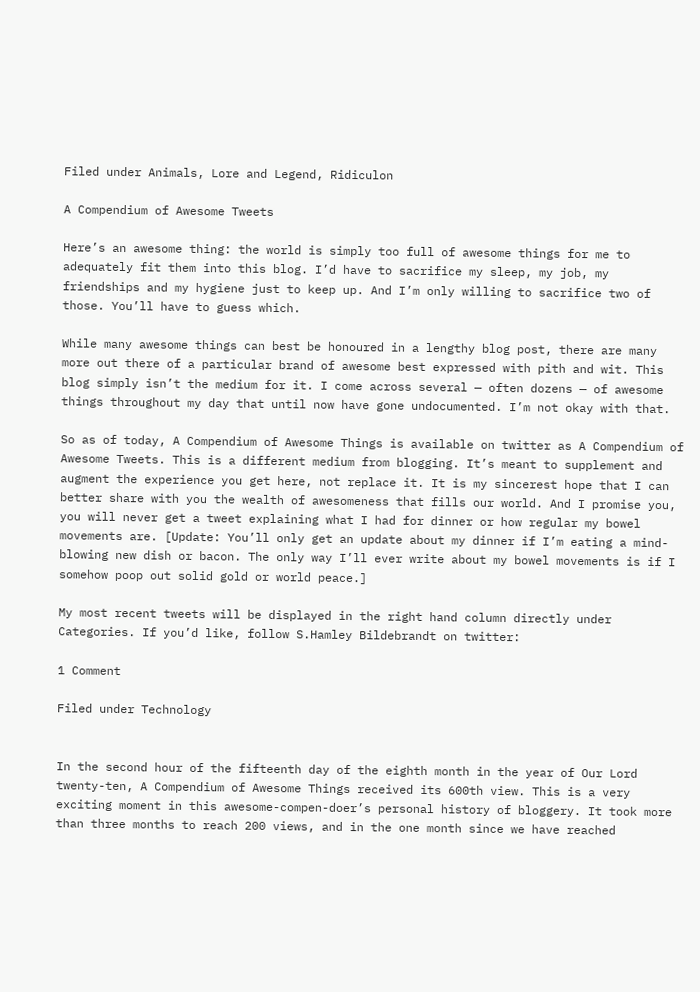Filed under Animals, Lore and Legend, Ridiculon

A Compendium of Awesome Tweets

Here’s an awesome thing: the world is simply too full of awesome things for me to adequately fit them into this blog. I’d have to sacrifice my sleep, my job, my friendships and my hygiene just to keep up. And I’m only willing to sacrifice two of those. You’ll have to guess which.

While many awesome things can best be honoured in a lengthy blog post, there are many more out there of a particular brand of awesome best expressed with pith and wit. This blog simply isn’t the medium for it. I come across several — often dozens — of awesome things throughout my day that until now have gone undocumented. I’m not okay with that.

So as of today, A Compendium of Awesome Things is available on twitter as A Compendium of Awesome Tweets. This is a different medium from blogging. It’s meant to supplement and augment the experience you get here, not replace it. It is my sincerest hope that I can better share with you the wealth of awesomeness that fills our world. And I promise you, you will never get a tweet explaining what I had for dinner or how regular my bowel movements are. [Update: You’ll only get an update about my dinner if I’m eating a mind-blowing new dish or bacon. The only way I’ll ever write about my bowel movements is if I somehow poop out solid gold or world peace.]

My most recent tweets will be displayed in the right hand column directly under Categories. If you’d like, follow S.Hamley Bildebrandt on twitter:

1 Comment

Filed under Technology


In the second hour of the fifteenth day of the eighth month in the year of Our Lord twenty-ten, A Compendium of Awesome Things received its 600th view. This is a very exciting moment in this awesome-compen-doer’s personal history of bloggery. It took more than three months to reach 200 views, and in the one month since we have reached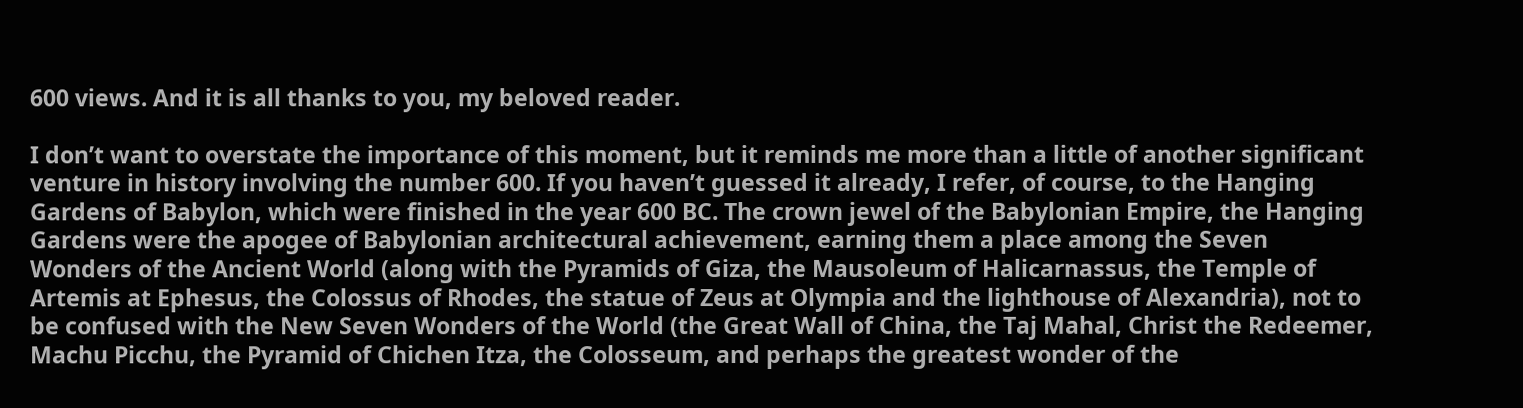600 views. And it is all thanks to you, my beloved reader.

I don’t want to overstate the importance of this moment, but it reminds me more than a little of another significant venture in history involving the number 600. If you haven’t guessed it already, I refer, of course, to the Hanging Gardens of Babylon, which were finished in the year 600 BC. The crown jewel of the Babylonian Empire, the Hanging Gardens were the apogee of Babylonian architectural achievement, earning them a place among the Seven Wonders of the Ancient World (along with the Pyramids of Giza, the Mausoleum of Halicarnassus, the Temple of Artemis at Ephesus, the Colossus of Rhodes, the statue of Zeus at Olympia and the lighthouse of Alexandria), not to be confused with the New Seven Wonders of the World (the Great Wall of China, the Taj Mahal, Christ the Redeemer, Machu Picchu, the Pyramid of Chichen Itza, the Colosseum, and perhaps the greatest wonder of the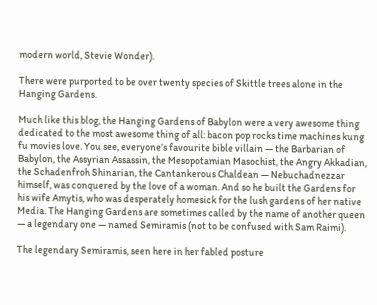modern world, Stevie Wonder).

There were purported to be over twenty species of Skittle trees alone in the Hanging Gardens.

Much like this blog, the Hanging Gardens of Babylon were a very awesome thing dedicated to the most awesome thing of all: bacon pop rocks time machines kung fu movies love. You see, everyone’s favourite bible villain — the Barbarian of Babylon, the Assyrian Assassin, the Mesopotamian Masochist, the Angry Akkadian, the Schadenfroh Shinarian, the Cantankerous Chaldean — Nebuchadnezzar himself, was conquered by the love of a woman. And so he built the Gardens for his wife Amytis, who was desperately homesick for the lush gardens of her native Media. The Hanging Gardens are sometimes called by the name of another queen — a legendary one — named Semiramis (not to be confused with Sam Raimi).

The legendary Semiramis, seen here in her fabled posture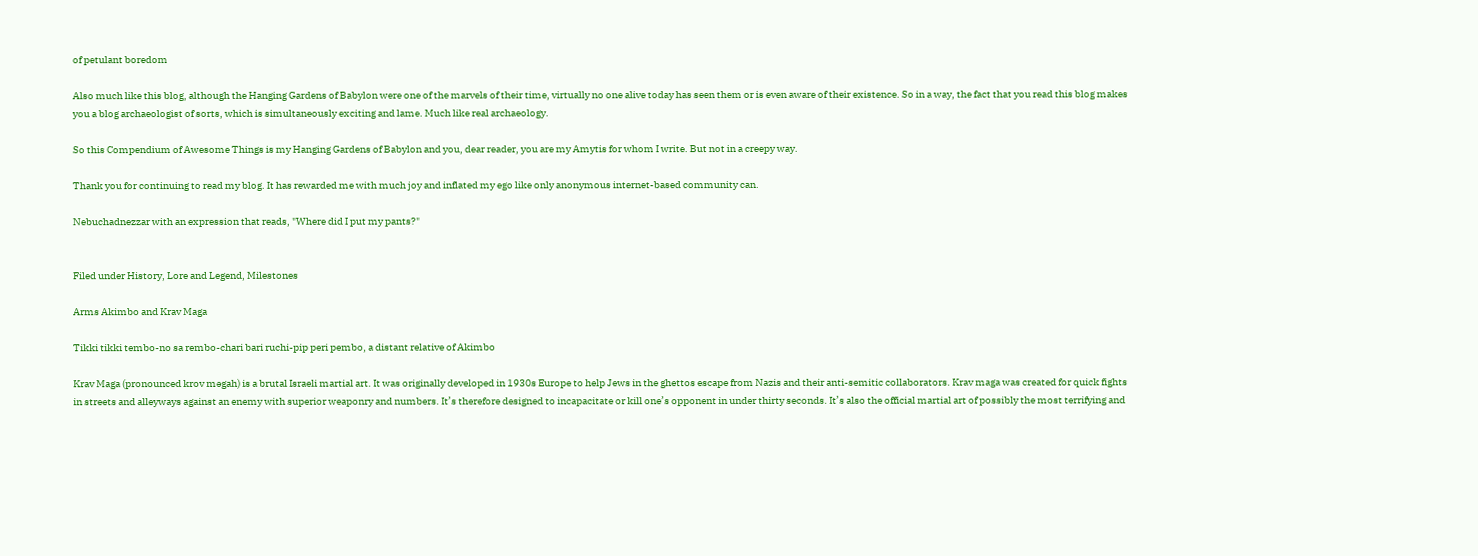of petulant boredom

Also much like this blog, although the Hanging Gardens of Babylon were one of the marvels of their time, virtually no one alive today has seen them or is even aware of their existence. So in a way, the fact that you read this blog makes you a blog archaeologist of sorts, which is simultaneously exciting and lame. Much like real archaeology.

So this Compendium of Awesome Things is my Hanging Gardens of Babylon and you, dear reader, you are my Amytis for whom I write. But not in a creepy way.

Thank you for continuing to read my blog. It has rewarded me with much joy and inflated my ego like only anonymous internet-based community can.

Nebuchadnezzar with an expression that reads, "Where did I put my pants?"


Filed under History, Lore and Legend, Milestones

Arms Akimbo and Krav Maga

Tikki tikki tembo-no sa rembo-chari bari ruchi-pip peri pembo, a distant relative of Akimbo

Krav Maga (pronounced krov məgah) is a brutal Israeli martial art. It was originally developed in 1930s Europe to help Jews in the ghettos escape from Nazis and their anti-semitic collaborators. Krav maga was created for quick fights in streets and alleyways against an enemy with superior weaponry and numbers. It’s therefore designed to incapacitate or kill one’s opponent in under thirty seconds. It’s also the official martial art of possibly the most terrifying and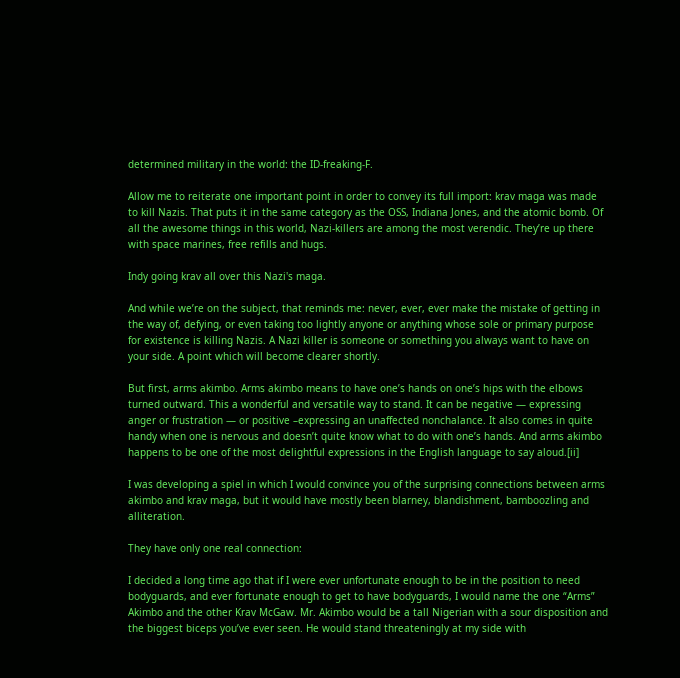determined military in the world: the ID-freaking-F.

Allow me to reiterate one important point in order to convey its full import: krav maga was made to kill Nazis. That puts it in the same category as the OSS, Indiana Jones, and the atomic bomb. Of all the awesome things in this world, Nazi-killers are among the most verendic. They’re up there with space marines, free refills and hugs.

Indy going krav all over this Nazi's maga.

And while we’re on the subject, that reminds me: never, ever, ever make the mistake of getting in the way of, defying, or even taking too lightly anyone or anything whose sole or primary purpose for existence is killing Nazis. A Nazi killer is someone or something you always want to have on your side. A point which will become clearer shortly.

But first, arms akimbo. Arms akimbo means to have one’s hands on one’s hips with the elbows turned outward. This a wonderful and versatile way to stand. It can be negative — expressing anger or frustration — or positive –expressing an unaffected nonchalance. It also comes in quite handy when one is nervous and doesn’t quite know what to do with one’s hands. And arms akimbo happens to be one of the most delightful expressions in the English language to say aloud.[ii]

I was developing a spiel in which I would convince you of the surprising connections between arms akimbo and krav maga, but it would have mostly been blarney, blandishment, bamboozling and alliteration.

They have only one real connection:

I decided a long time ago that if I were ever unfortunate enough to be in the position to need bodyguards, and ever fortunate enough to get to have bodyguards, I would name the one “Arms” Akimbo and the other Krav McGaw. Mr. Akimbo would be a tall Nigerian with a sour disposition and the biggest biceps you’ve ever seen. He would stand threateningly at my side with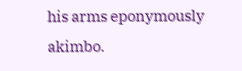his arms eponymously akimbo.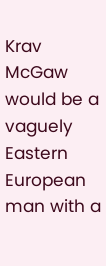Krav McGaw would be a vaguely Eastern European man with a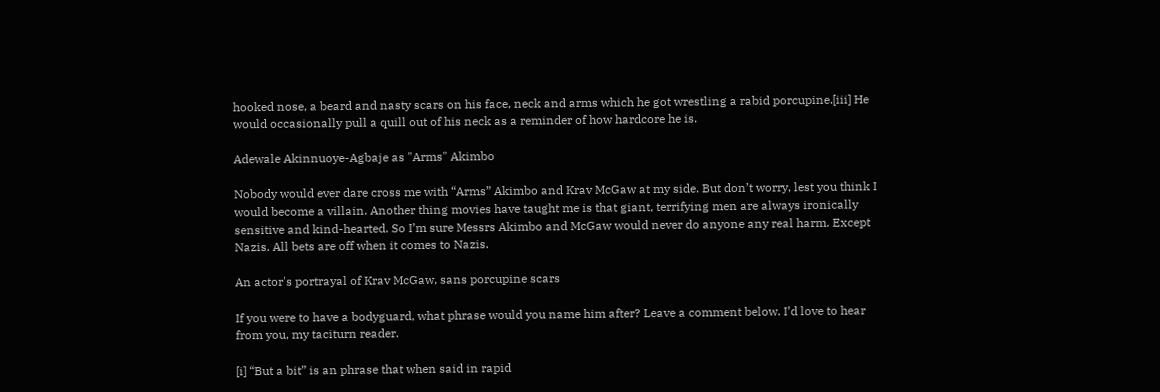hooked nose, a beard and nasty scars on his face, neck and arms which he got wrestling a rabid porcupine.[iii] He would occasionally pull a quill out of his neck as a reminder of how hardcore he is.

Adewale Akinnuoye-Agbaje as "Arms" Akimbo

Nobody would ever dare cross me with “Arms” Akimbo and Krav McGaw at my side. But don’t worry, lest you think I would become a villain. Another thing movies have taught me is that giant, terrifying men are always ironically sensitive and kind-hearted. So I’m sure Messrs Akimbo and McGaw would never do anyone any real harm. Except Nazis. All bets are off when it comes to Nazis.

An actor's portrayal of Krav McGaw, sans porcupine scars

If you were to have a bodyguard, what phrase would you name him after? Leave a comment below. I’d love to hear from you, my taciturn reader.

[i] “But a bit” is an phrase that when said in rapid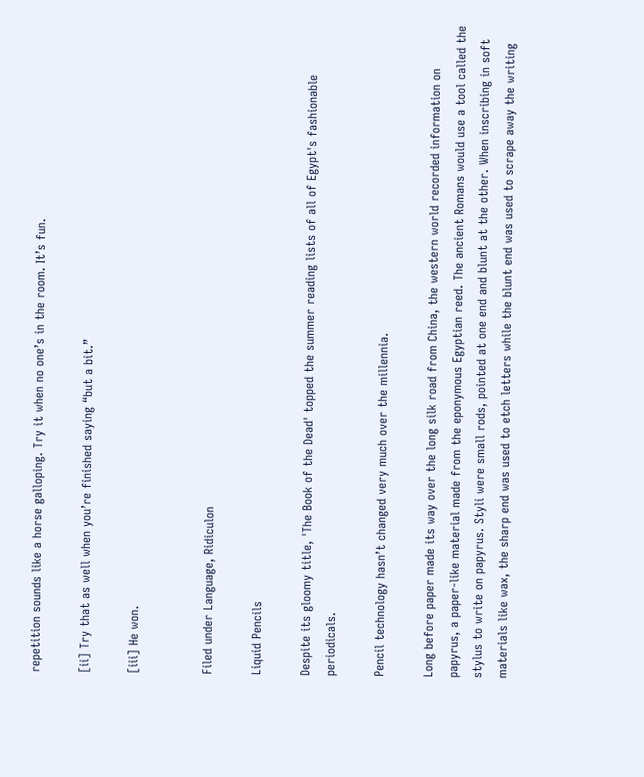repetition sounds like a horse galloping. Try it when no one’s in the room. It’s fun.

[ii] Try that as well when you’re finished saying “but a bit.”

[iii] He won.


Filed under Language, Ridiculon

Liquid Pencils

Despite its gloomy title, 'The Book of the Dead' topped the summer reading lists of all of Egypt's fashionable periodicals.

Pencil technology hasn’t changed very much over the millennia.

Long before paper made its way over the long silk road from China, the western world recorded information on papyrus, a paper-like material made from the eponymous Egyptian reed. The ancient Romans would use a tool called the stylus to write on papyrus. Styli were small rods, pointed at one end and blunt at the other. When inscribing in soft materials like wax, the sharp end was used to etch letters while the blunt end was used to scrape away the writing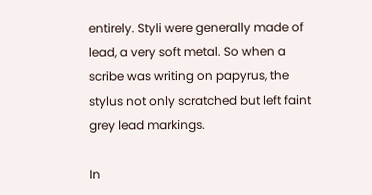entirely. Styli were generally made of lead, a very soft metal. So when a scribe was writing on papyrus, the stylus not only scratched but left faint grey lead markings.

In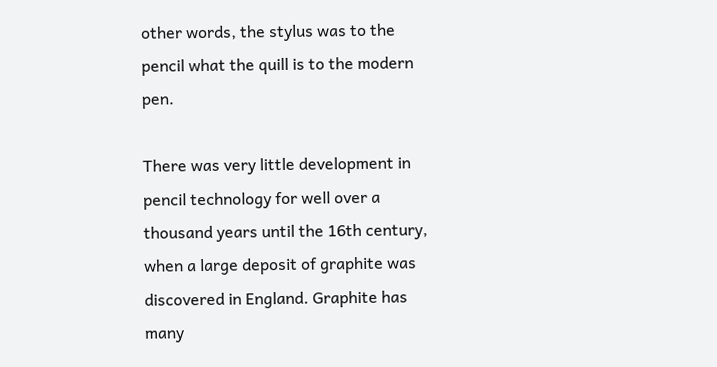other words, the stylus was to the pencil what the quill is to the modern pen.

There was very little development in pencil technology for well over a thousand years until the 16th century, when a large deposit of graphite was discovered in England. Graphite has many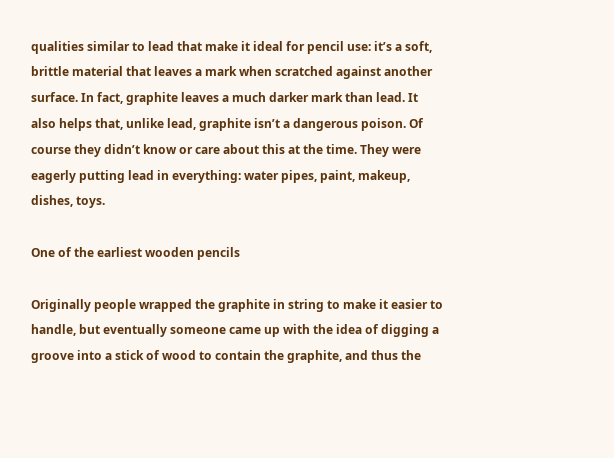qualities similar to lead that make it ideal for pencil use: it’s a soft, brittle material that leaves a mark when scratched against another surface. In fact, graphite leaves a much darker mark than lead. It also helps that, unlike lead, graphite isn’t a dangerous poison. Of course they didn’t know or care about this at the time. They were eagerly putting lead in everything: water pipes, paint, makeup, dishes, toys.

One of the earliest wooden pencils

Originally people wrapped the graphite in string to make it easier to handle, but eventually someone came up with the idea of digging a groove into a stick of wood to contain the graphite, and thus the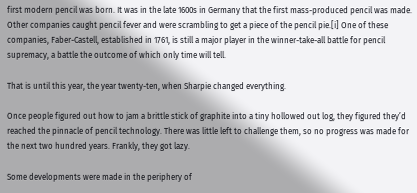first modern pencil was born. It was in the late 1600s in Germany that the first mass-produced pencil was made. Other companies caught pencil fever and were scrambling to get a piece of the pencil pie.[i] One of these companies, Faber-Castell, established in 1761, is still a major player in the winner-take-all battle for pencil supremacy, a battle the outcome of which only time will tell.

That is until this year, the year twenty-ten, when Sharpie changed everything.

Once people figured out how to jam a brittle stick of graphite into a tiny hollowed out log, they figured they’d reached the pinnacle of pencil technology. There was little left to challenge them, so no progress was made for the next two hundred years. Frankly, they got lazy.

Some developments were made in the periphery of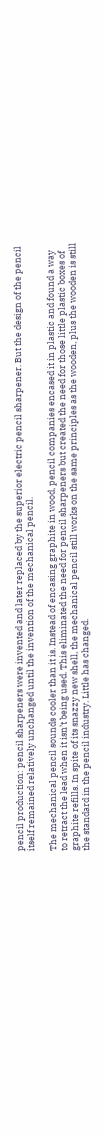pencil production: pencil sharpeners were invented and later replaced by the superior electric pencil sharpener. But the design of the pencil itself remained relatively unchanged until the invention of the mechanical pencil.

The mechanical pencil sounds cooler than it is. Instead of encasing graphite in wood, pencil companies encased it in plastic and found a way to retract the lead when it isn’t being used. This eliminated the need for pencil sharpeners but created the need for those little plastic boxes of graphite refills. In spite of its snazzy new shell, the mechanical pencil still works on the same principles as the wooden, plus the wooden is still the standard in the pencil industry. Little has changed.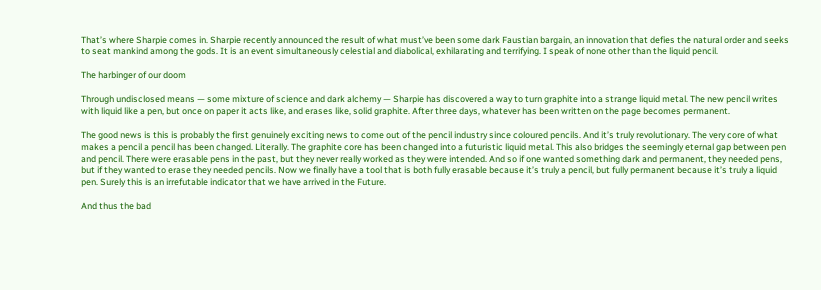That’s where Sharpie comes in. Sharpie recently announced the result of what must’ve been some dark Faustian bargain, an innovation that defies the natural order and seeks to seat mankind among the gods. It is an event simultaneously celestial and diabolical, exhilarating and terrifying. I speak of none other than the liquid pencil.

The harbinger of our doom

Through undisclosed means — some mixture of science and dark alchemy — Sharpie has discovered a way to turn graphite into a strange liquid metal. The new pencil writes with liquid like a pen, but once on paper it acts like, and erases like, solid graphite. After three days, whatever has been written on the page becomes permanent.

The good news is this is probably the first genuinely exciting news to come out of the pencil industry since coloured pencils. And it’s truly revolutionary. The very core of what makes a pencil a pencil has been changed. Literally. The graphite core has been changed into a futuristic liquid metal. This also bridges the seemingly eternal gap between pen and pencil. There were erasable pens in the past, but they never really worked as they were intended. And so if one wanted something dark and permanent, they needed pens, but if they wanted to erase they needed pencils. Now we finally have a tool that is both fully erasable because it’s truly a pencil, but fully permanent because it’s truly a liquid pen. Surely this is an irrefutable indicator that we have arrived in the Future.

And thus the bad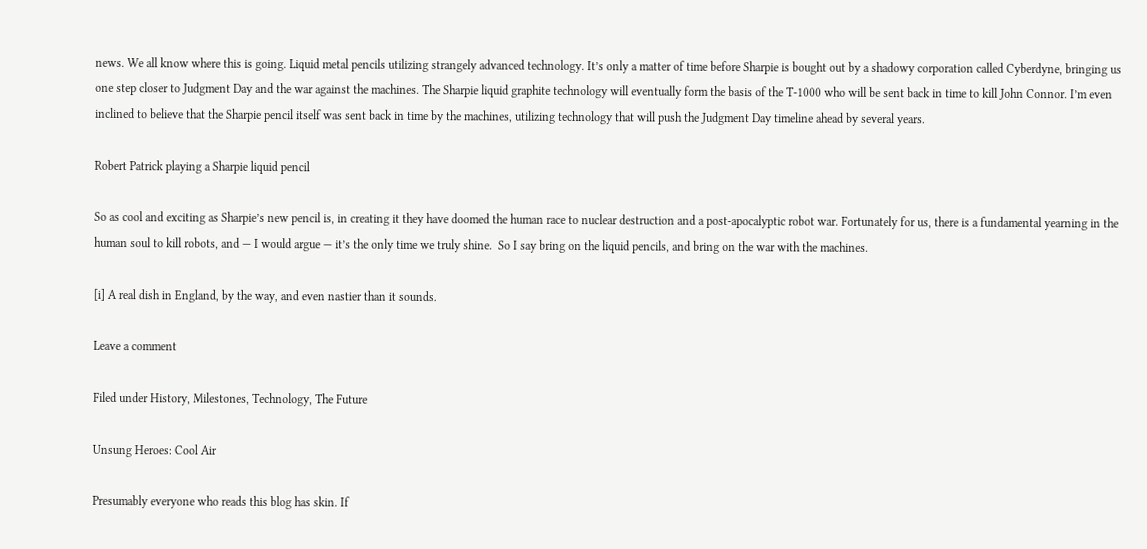news. We all know where this is going. Liquid metal pencils utilizing strangely advanced technology. It’s only a matter of time before Sharpie is bought out by a shadowy corporation called Cyberdyne, bringing us one step closer to Judgment Day and the war against the machines. The Sharpie liquid graphite technology will eventually form the basis of the T-1000 who will be sent back in time to kill John Connor. I’m even inclined to believe that the Sharpie pencil itself was sent back in time by the machines, utilizing technology that will push the Judgment Day timeline ahead by several years.

Robert Patrick playing a Sharpie liquid pencil

So as cool and exciting as Sharpie’s new pencil is, in creating it they have doomed the human race to nuclear destruction and a post-apocalyptic robot war. Fortunately for us, there is a fundamental yearning in the human soul to kill robots, and — I would argue — it’s the only time we truly shine.  So I say bring on the liquid pencils, and bring on the war with the machines.

[i] A real dish in England, by the way, and even nastier than it sounds.

Leave a comment

Filed under History, Milestones, Technology, The Future

Unsung Heroes: Cool Air

Presumably everyone who reads this blog has skin. If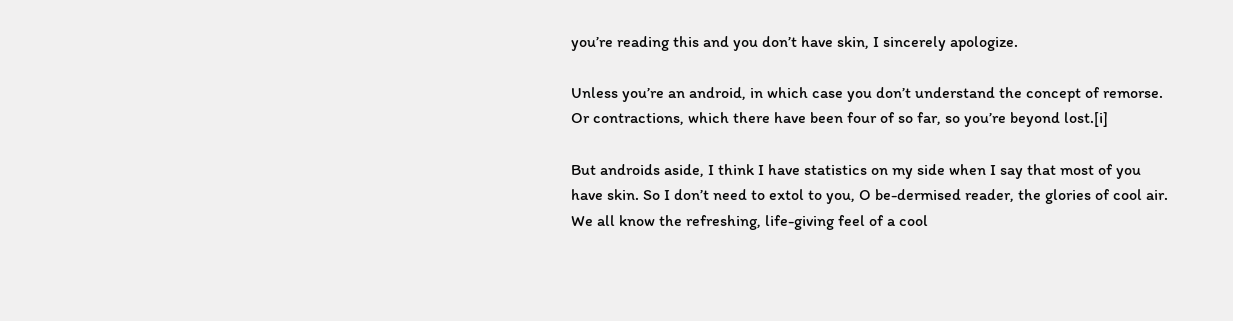you’re reading this and you don’t have skin, I sincerely apologize.

Unless you’re an android, in which case you don’t understand the concept of remorse. Or contractions, which there have been four of so far, so you’re beyond lost.[i]

But androids aside, I think I have statistics on my side when I say that most of you have skin. So I don’t need to extol to you, O be-dermised reader, the glories of cool air. We all know the refreshing, life-giving feel of a cool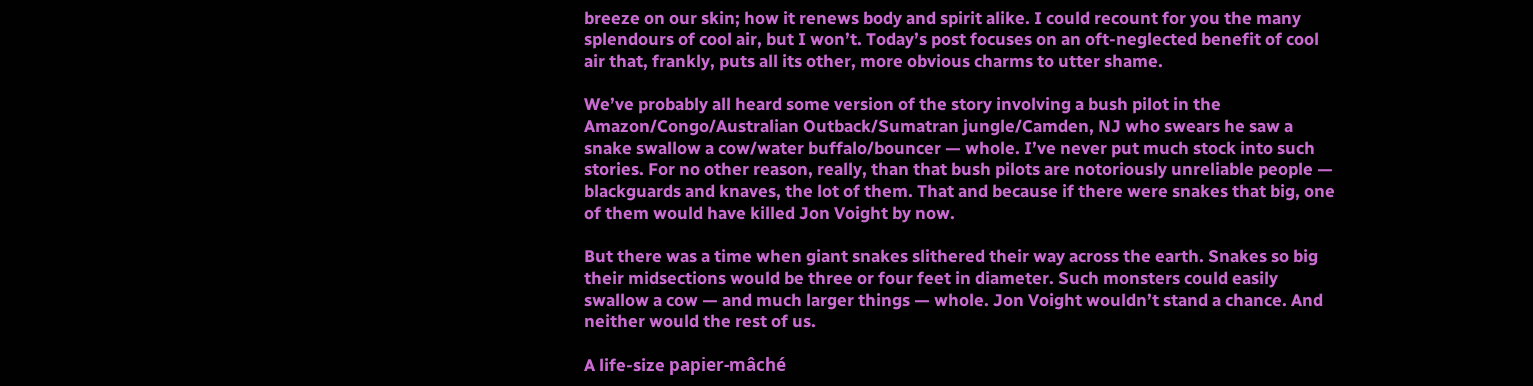breeze on our skin; how it renews body and spirit alike. I could recount for you the many splendours of cool air, but I won’t. Today’s post focuses on an oft-neglected benefit of cool air that, frankly, puts all its other, more obvious charms to utter shame.

We’ve probably all heard some version of the story involving a bush pilot in the Amazon/Congo/Australian Outback/Sumatran jungle/Camden, NJ who swears he saw a snake swallow a cow/water buffalo/bouncer — whole. I’ve never put much stock into such stories. For no other reason, really, than that bush pilots are notoriously unreliable people — blackguards and knaves, the lot of them. That and because if there were snakes that big, one of them would have killed Jon Voight by now.

But there was a time when giant snakes slithered their way across the earth. Snakes so big their midsections would be three or four feet in diameter. Such monsters could easily swallow a cow — and much larger things — whole. Jon Voight wouldn’t stand a chance. And neither would the rest of us.

A life-size papier-mâché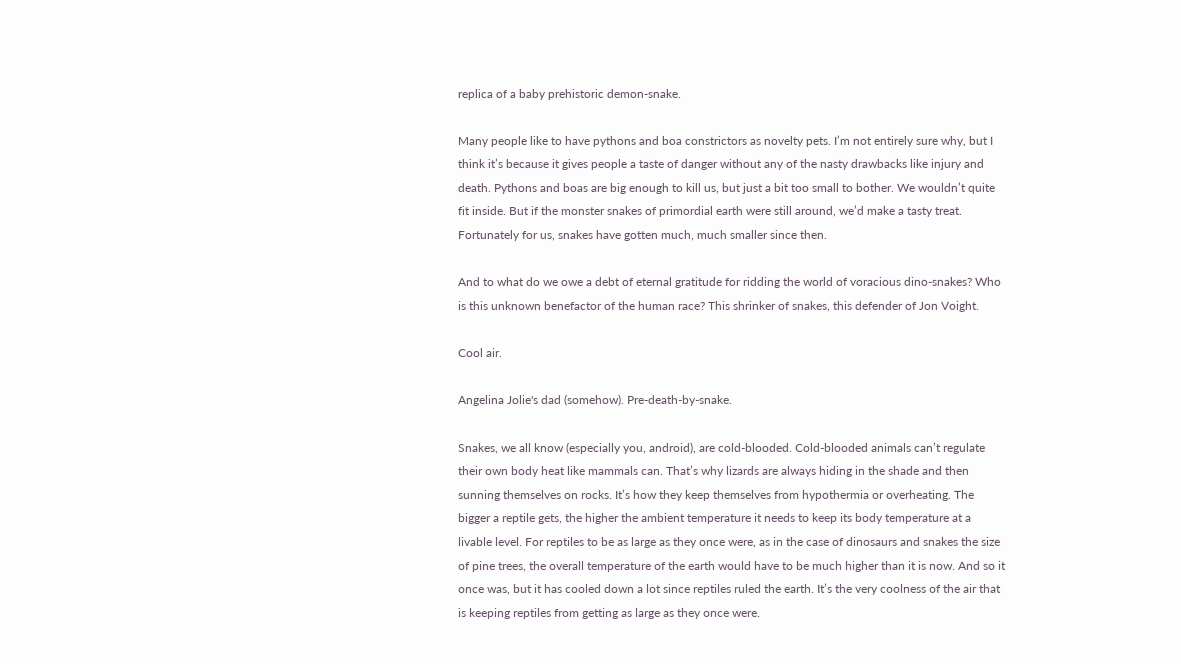replica of a baby prehistoric demon-snake.

Many people like to have pythons and boa constrictors as novelty pets. I’m not entirely sure why, but I think it’s because it gives people a taste of danger without any of the nasty drawbacks like injury and death. Pythons and boas are big enough to kill us, but just a bit too small to bother. We wouldn’t quite fit inside. But if the monster snakes of primordial earth were still around, we’d make a tasty treat. Fortunately for us, snakes have gotten much, much smaller since then.

And to what do we owe a debt of eternal gratitude for ridding the world of voracious dino-snakes? Who is this unknown benefactor of the human race? This shrinker of snakes, this defender of Jon Voight.

Cool air.

Angelina Jolie's dad (somehow). Pre-death-by-snake.

Snakes, we all know (especially you, android), are cold-blooded. Cold-blooded animals can’t regulate their own body heat like mammals can. That’s why lizards are always hiding in the shade and then sunning themselves on rocks. It’s how they keep themselves from hypothermia or overheating. The bigger a reptile gets, the higher the ambient temperature it needs to keep its body temperature at a livable level. For reptiles to be as large as they once were, as in the case of dinosaurs and snakes the size of pine trees, the overall temperature of the earth would have to be much higher than it is now. And so it once was, but it has cooled down a lot since reptiles ruled the earth. It’s the very coolness of the air that is keeping reptiles from getting as large as they once were.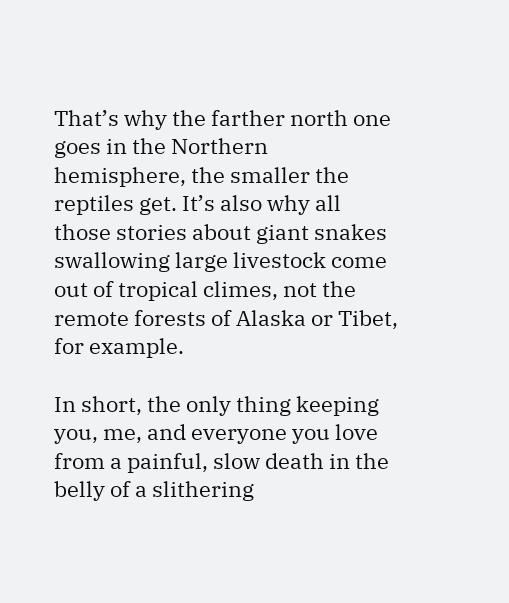That’s why the farther north one goes in the Northern hemisphere, the smaller the reptiles get. It’s also why all those stories about giant snakes swallowing large livestock come out of tropical climes, not the remote forests of Alaska or Tibet, for example.

In short, the only thing keeping you, me, and everyone you love from a painful, slow death in the belly of a slithering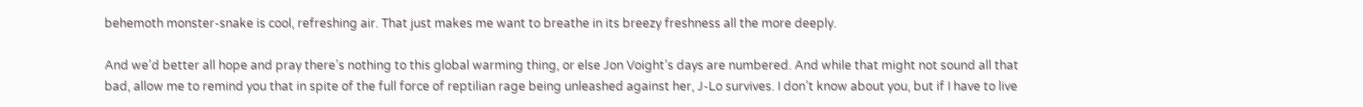behemoth monster-snake is cool, refreshing air. That just makes me want to breathe in its breezy freshness all the more deeply.

And we’d better all hope and pray there’s nothing to this global warming thing, or else Jon Voight’s days are numbered. And while that might not sound all that bad, allow me to remind you that in spite of the full force of reptilian rage being unleashed against her, J-Lo survives. I don’t know about you, but if I have to live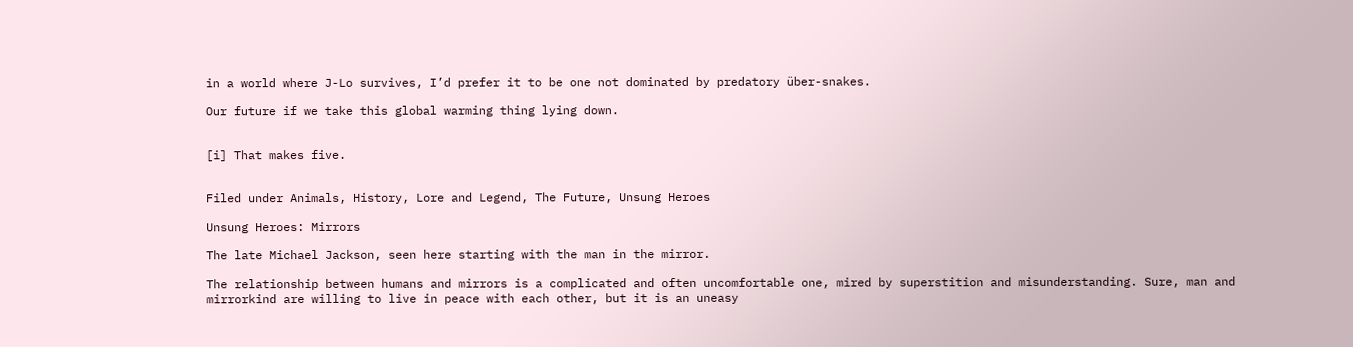in a world where J-Lo survives, I’d prefer it to be one not dominated by predatory über-snakes.

Our future if we take this global warming thing lying down.


[i] That makes five.


Filed under Animals, History, Lore and Legend, The Future, Unsung Heroes

Unsung Heroes: Mirrors

The late Michael Jackson, seen here starting with the man in the mirror.

The relationship between humans and mirrors is a complicated and often uncomfortable one, mired by superstition and misunderstanding. Sure, man and mirrorkind are willing to live in peace with each other, but it is an uneasy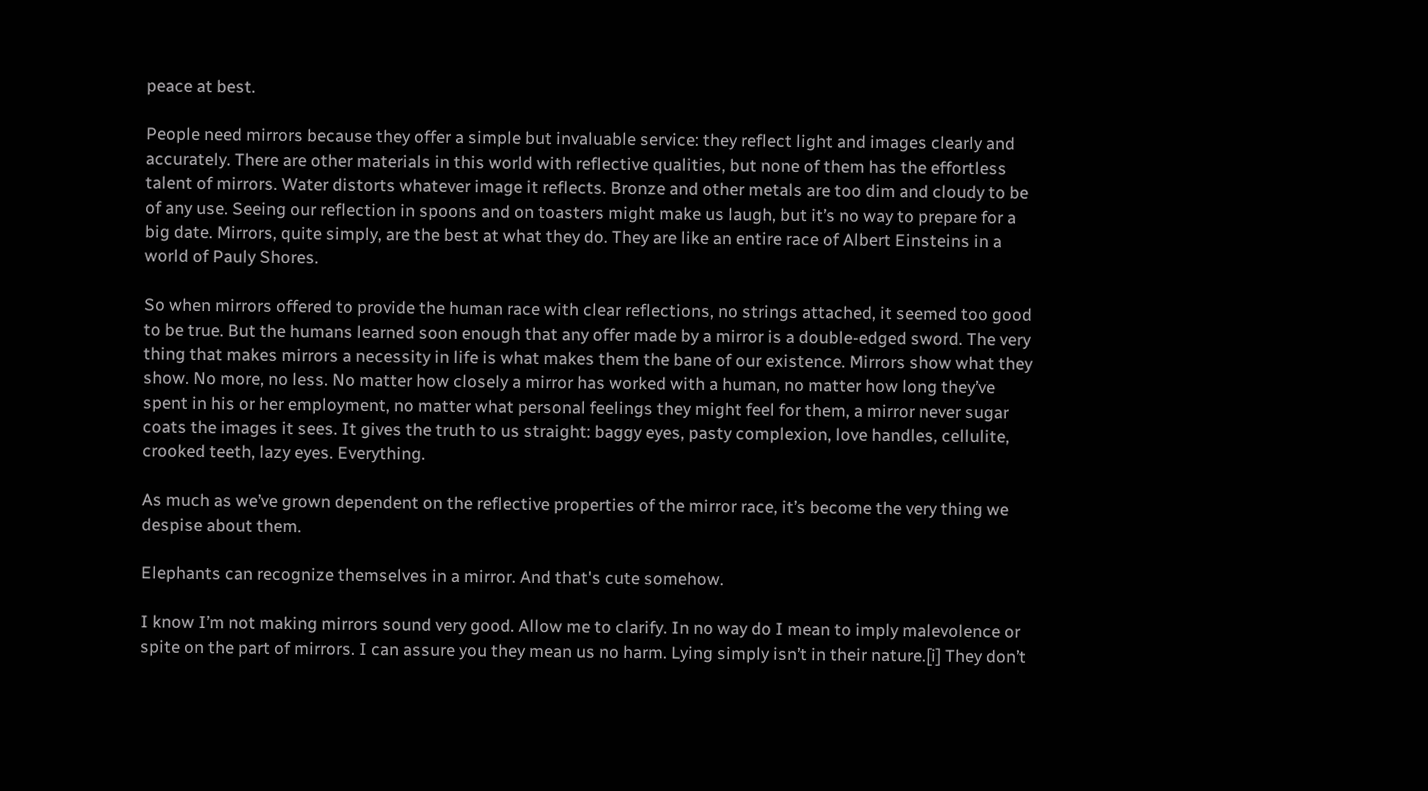peace at best.

People need mirrors because they offer a simple but invaluable service: they reflect light and images clearly and accurately. There are other materials in this world with reflective qualities, but none of them has the effortless talent of mirrors. Water distorts whatever image it reflects. Bronze and other metals are too dim and cloudy to be of any use. Seeing our reflection in spoons and on toasters might make us laugh, but it’s no way to prepare for a big date. Mirrors, quite simply, are the best at what they do. They are like an entire race of Albert Einsteins in a world of Pauly Shores.

So when mirrors offered to provide the human race with clear reflections, no strings attached, it seemed too good to be true. But the humans learned soon enough that any offer made by a mirror is a double-edged sword. The very thing that makes mirrors a necessity in life is what makes them the bane of our existence. Mirrors show what they show. No more, no less. No matter how closely a mirror has worked with a human, no matter how long they’ve spent in his or her employment, no matter what personal feelings they might feel for them, a mirror never sugar coats the images it sees. It gives the truth to us straight: baggy eyes, pasty complexion, love handles, cellulite, crooked teeth, lazy eyes. Everything.

As much as we’ve grown dependent on the reflective properties of the mirror race, it’s become the very thing we despise about them.

Elephants can recognize themselves in a mirror. And that's cute somehow.

I know I’m not making mirrors sound very good. Allow me to clarify. In no way do I mean to imply malevolence or spite on the part of mirrors. I can assure you they mean us no harm. Lying simply isn’t in their nature.[i] They don’t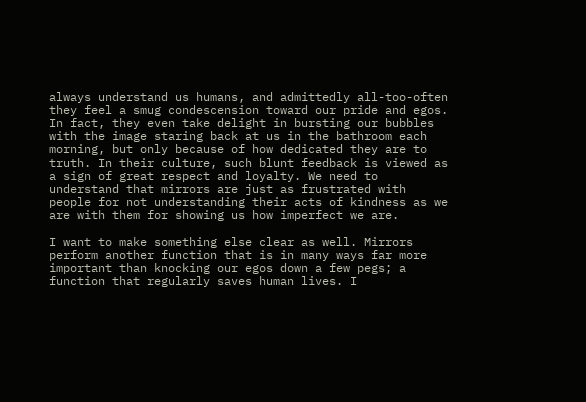always understand us humans, and admittedly all-too-often they feel a smug condescension toward our pride and egos. In fact, they even take delight in bursting our bubbles with the image staring back at us in the bathroom each morning, but only because of how dedicated they are to truth. In their culture, such blunt feedback is viewed as a sign of great respect and loyalty. We need to understand that mirrors are just as frustrated with people for not understanding their acts of kindness as we are with them for showing us how imperfect we are.

I want to make something else clear as well. Mirrors perform another function that is in many ways far more important than knocking our egos down a few pegs; a function that regularly saves human lives. I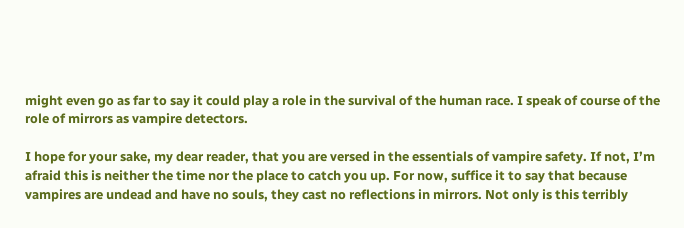might even go as far to say it could play a role in the survival of the human race. I speak of course of the role of mirrors as vampire detectors.

I hope for your sake, my dear reader, that you are versed in the essentials of vampire safety. If not, I’m afraid this is neither the time nor the place to catch you up. For now, suffice it to say that because vampires are undead and have no souls, they cast no reflections in mirrors. Not only is this terribly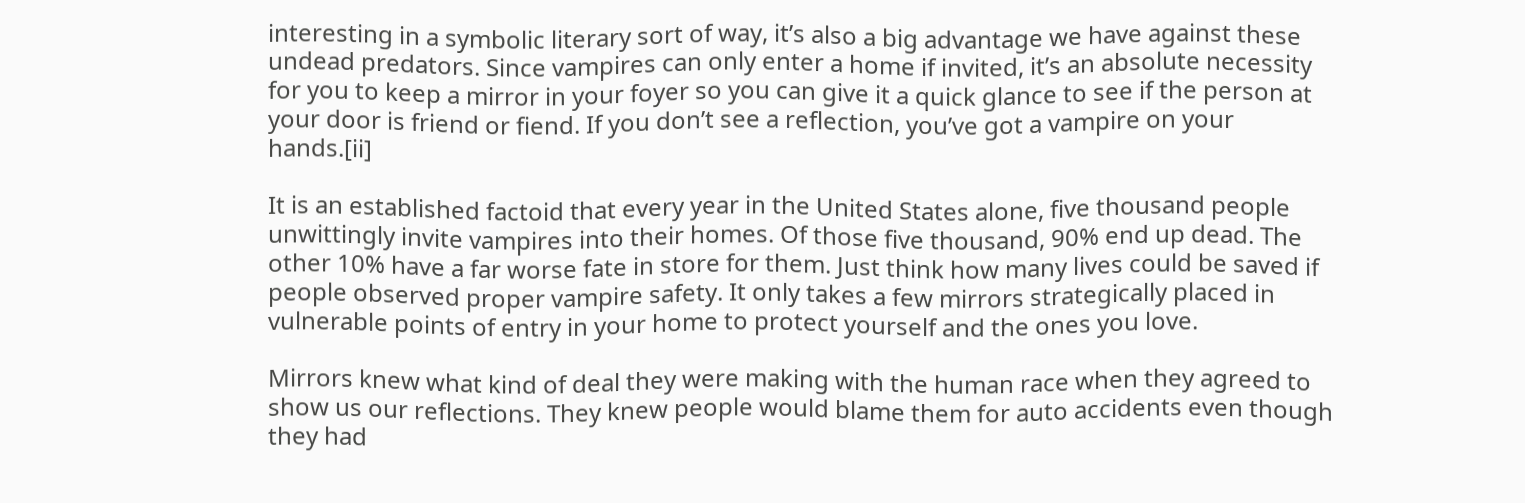interesting in a symbolic literary sort of way, it’s also a big advantage we have against these undead predators. Since vampires can only enter a home if invited, it’s an absolute necessity for you to keep a mirror in your foyer so you can give it a quick glance to see if the person at your door is friend or fiend. If you don’t see a reflection, you’ve got a vampire on your hands.[ii]

It is an established factoid that every year in the United States alone, five thousand people unwittingly invite vampires into their homes. Of those five thousand, 90% end up dead. The other 10% have a far worse fate in store for them. Just think how many lives could be saved if people observed proper vampire safety. It only takes a few mirrors strategically placed in vulnerable points of entry in your home to protect yourself and the ones you love.

Mirrors knew what kind of deal they were making with the human race when they agreed to show us our reflections. They knew people would blame them for auto accidents even though they had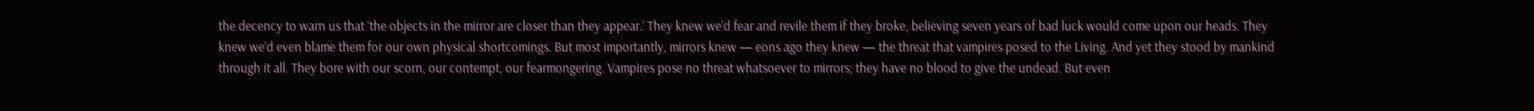the decency to warn us that ‘the objects in the mirror are closer than they appear.’ They knew we’d fear and revile them if they broke, believing seven years of bad luck would come upon our heads. They knew we’d even blame them for our own physical shortcomings. But most importantly, mirrors knew — eons ago they knew — the threat that vampires posed to the Living. And yet they stood by mankind through it all. They bore with our scorn, our contempt, our fearmongering. Vampires pose no threat whatsoever to mirrors; they have no blood to give the undead. But even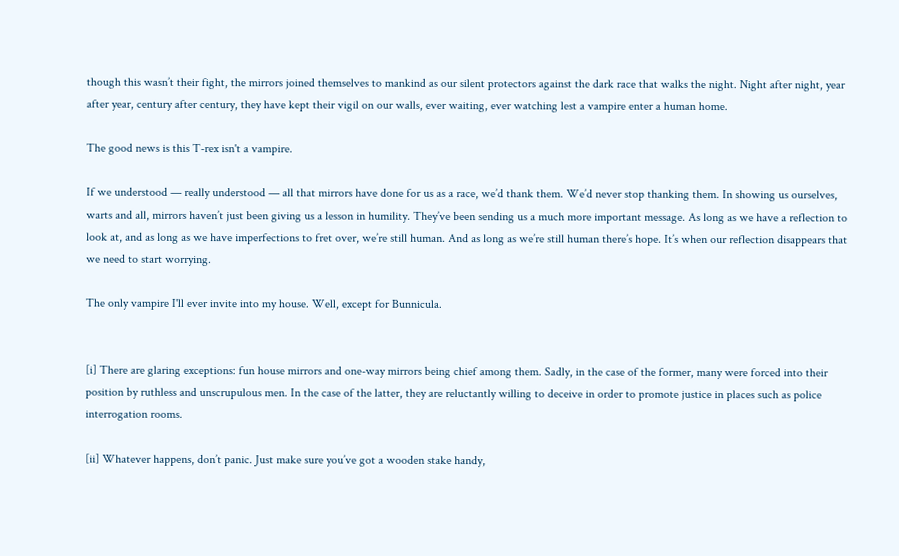though this wasn’t their fight, the mirrors joined themselves to mankind as our silent protectors against the dark race that walks the night. Night after night, year after year, century after century, they have kept their vigil on our walls, ever waiting, ever watching lest a vampire enter a human home.

The good news is this T-rex isn't a vampire.

If we understood — really understood — all that mirrors have done for us as a race, we’d thank them. We’d never stop thanking them. In showing us ourselves, warts and all, mirrors haven’t just been giving us a lesson in humility. They’ve been sending us a much more important message. As long as we have a reflection to look at, and as long as we have imperfections to fret over, we’re still human. And as long as we’re still human there’s hope. It’s when our reflection disappears that we need to start worrying.

The only vampire I'll ever invite into my house. Well, except for Bunnicula.


[i] There are glaring exceptions: fun house mirrors and one-way mirrors being chief among them. Sadly, in the case of the former, many were forced into their position by ruthless and unscrupulous men. In the case of the latter, they are reluctantly willing to deceive in order to promote justice in places such as police interrogation rooms.

[ii] Whatever happens, don’t panic. Just make sure you’ve got a wooden stake handy,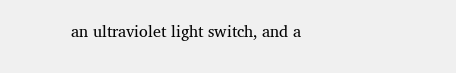an ultraviolet light switch, and a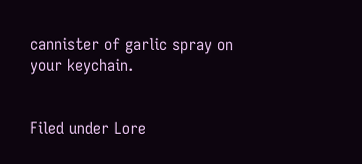cannister of garlic spray on your keychain.


Filed under Lore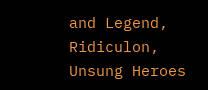and Legend, Ridiculon, Unsung Heroes